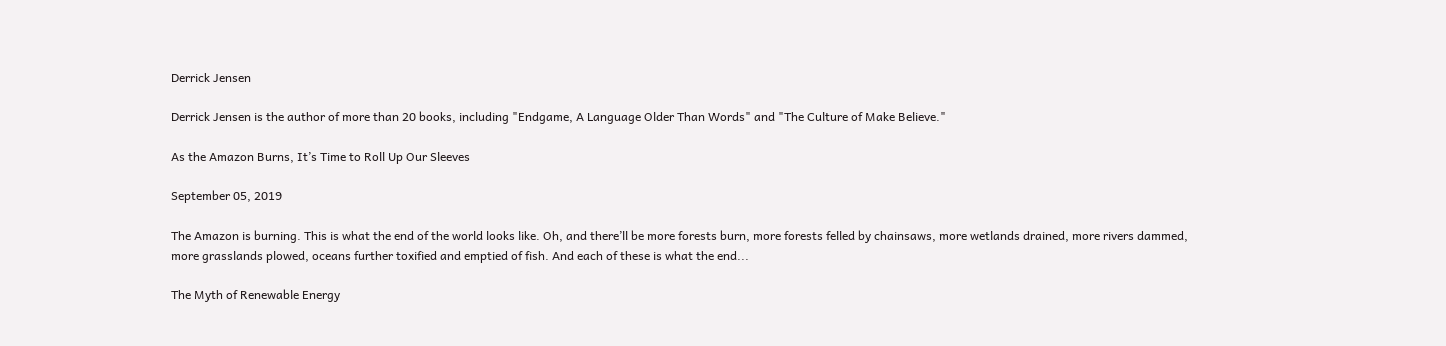Derrick Jensen

Derrick Jensen is the author of more than 20 books, including "Endgame, A Language Older Than Words" and "The Culture of Make Believe."

As the Amazon Burns, It’s Time to Roll Up Our Sleeves

September 05, 2019

The Amazon is burning. This is what the end of the world looks like. Oh, and there’ll be more forests burn, more forests felled by chainsaws, more wetlands drained, more rivers dammed, more grasslands plowed, oceans further toxified and emptied of fish. And each of these is what the end...

The Myth of Renewable Energy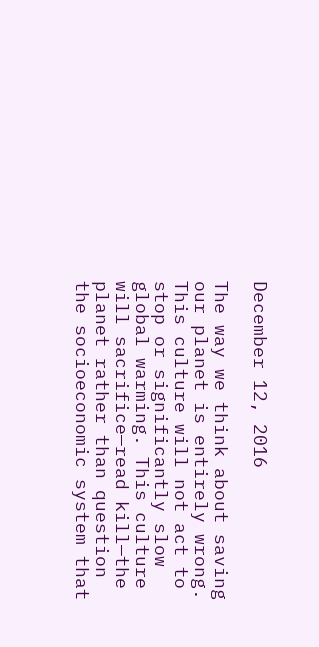December 12, 2016

The way we think about saving our planet is entirely wrong. This culture will not act to stop or significantly slow global warming. This culture will sacrifice—read kill—the planet rather than question the socioeconomic system that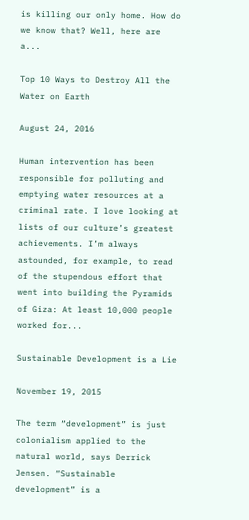is killing our only home. How do we know that? Well, here are a...

Top 10 Ways to Destroy All the Water on Earth

August 24, 2016

Human intervention has been responsible for polluting and emptying water resources at a criminal rate. I love looking at lists of our culture’s greatest achievements. I’m always astounded, for example, to read of the stupendous effort that went into building the Pyramids of Giza: At least 10,000 people worked for...

Sustainable Development is a Lie

November 19, 2015

The term “development” is just colonialism applied to the natural world, says Derrick Jensen. “Sustainable development” is a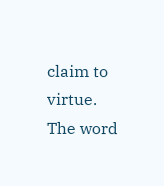claim to virtue. The word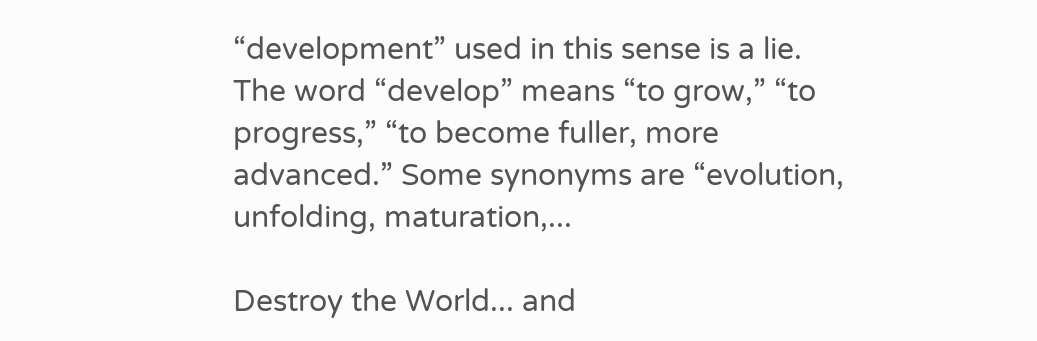“development” used in this sense is a lie. The word “develop” means “to grow,” “to progress,” “to become fuller, more advanced.” Some synonyms are “evolution, unfolding, maturation,...

Destroy the World... and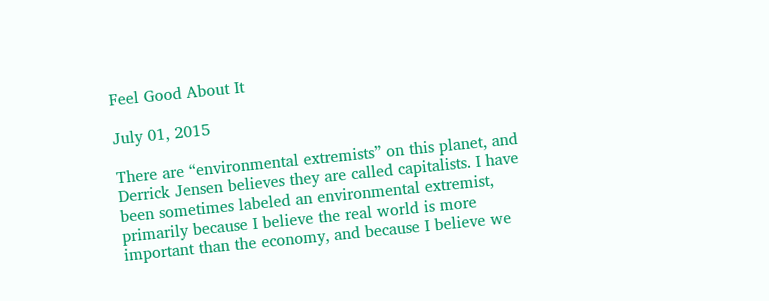Feel Good About It

July 01, 2015

There are “environmental extremists” on this planet, and Derrick Jensen believes they are called capitalists. I have been sometimes labeled an environmental extremist, primarily because I believe the real world is more important than the economy, and because I believe we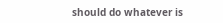should do whatever is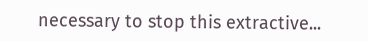necessary to stop this extractive...